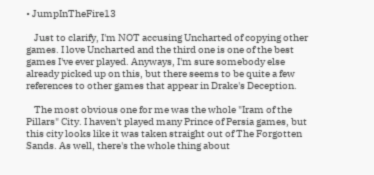• JumpInTheFire13

    Just to clarify, I'm NOT accusing Uncharted of copying other games. I love Uncharted and the third one is one of the best games I've ever played. Anyways, I'm sure somebody else already picked up on this, but there seems to be quite a few references to other games that appear in Drake's Deception.

    The most obvious one for me was the whole "Iram of the Pillars" City. I haven't played many Prince of Persia games, but this city looks like it was taken straight out of The Forgotten Sands. As well, there's the whole thing about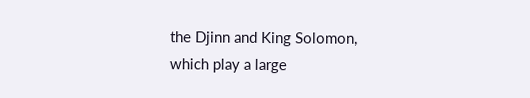the Djinn and King Solomon, which play a large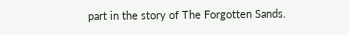part in the story of The Forgotten Sands.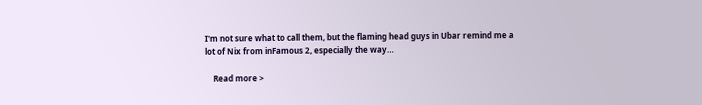I'm not sure what to call them, but the flaming head guys in Ubar remind me a lot of Nix from inFamous 2, especially the way…

    Read more >